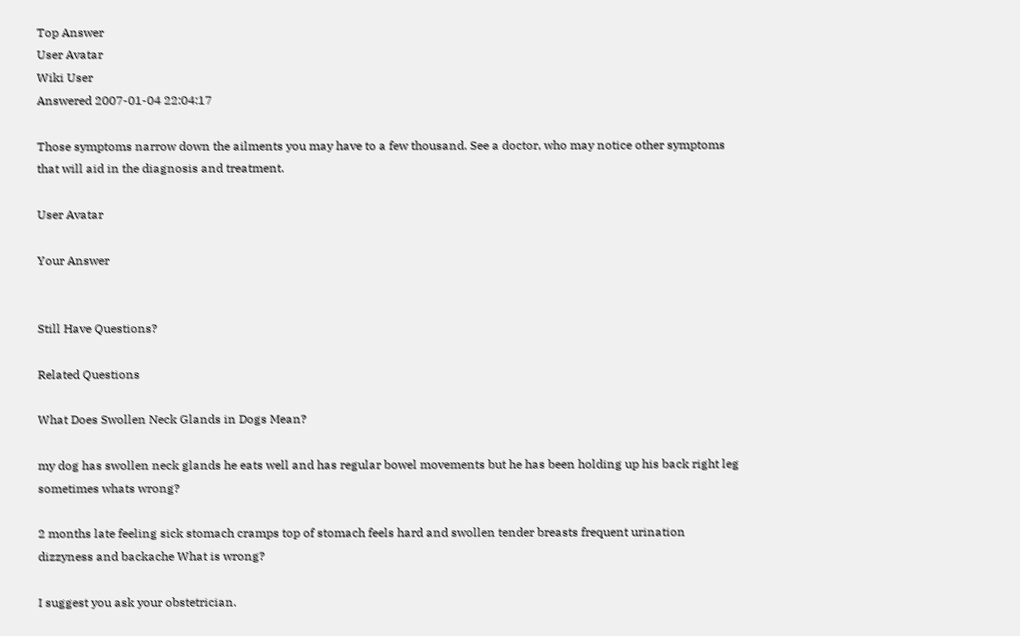Top Answer
User Avatar
Wiki User
Answered 2007-01-04 22:04:17

Those symptoms narrow down the ailments you may have to a few thousand. See a doctor, who may notice other symptoms that will aid in the diagnosis and treatment.

User Avatar

Your Answer


Still Have Questions?

Related Questions

What Does Swollen Neck Glands in Dogs Mean?

my dog has swollen neck glands he eats well and has regular bowel movements but he has been holding up his back right leg sometimes whats wrong?

2 months late feeling sick stomach cramps top of stomach feels hard and swollen tender breasts frequent urination dizzyness and backache What is wrong?

I suggest you ask your obstetrician.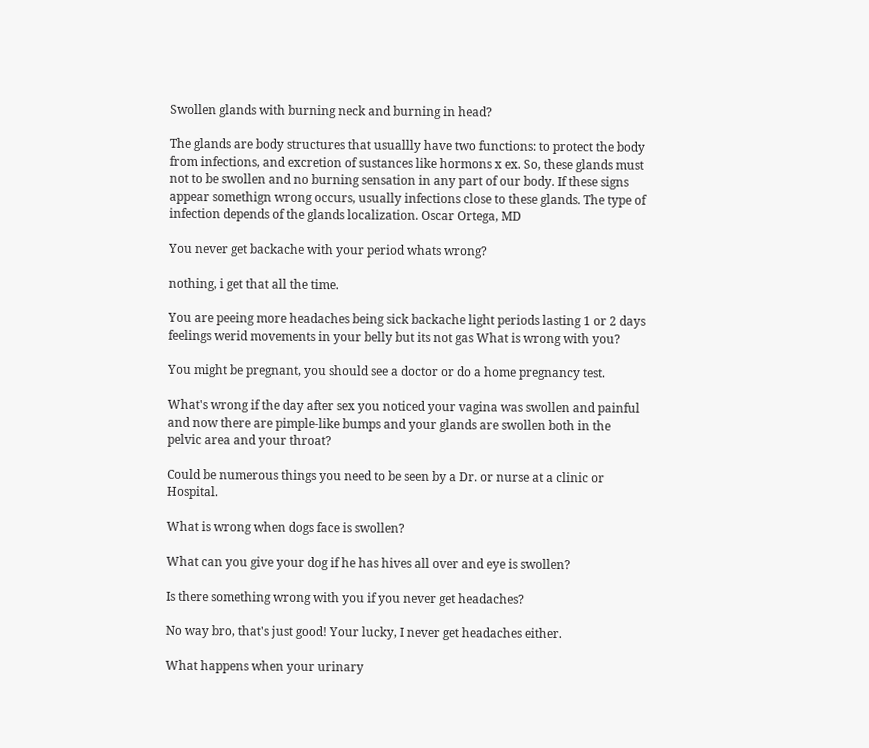Swollen glands with burning neck and burning in head?

The glands are body structures that usuallly have two functions: to protect the body from infections, and excretion of sustances like hormons x ex. So, these glands must not to be swollen and no burning sensation in any part of our body. If these signs appear somethign wrong occurs, usually infections close to these glands. The type of infection depends of the glands localization. Oscar Ortega, MD

You never get backache with your period whats wrong?

nothing, i get that all the time.

You are peeing more headaches being sick backache light periods lasting 1 or 2 days feelings werid movements in your belly but its not gas What is wrong with you?

You might be pregnant, you should see a doctor or do a home pregnancy test.

What's wrong if the day after sex you noticed your vagina was swollen and painful and now there are pimple-like bumps and your glands are swollen both in the pelvic area and your throat?

Could be numerous things you need to be seen by a Dr. or nurse at a clinic or Hospital.

What is wrong when dogs face is swollen?

What can you give your dog if he has hives all over and eye is swollen?

Is there something wrong with you if you never get headaches?

No way bro, that's just good! Your lucky, I never get headaches either.

What happens when your urinary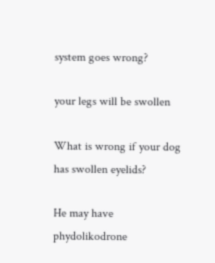system goes wrong?

your legs will be swollen

What is wrong if your dog has swollen eyelids?

He may have phydolikodrone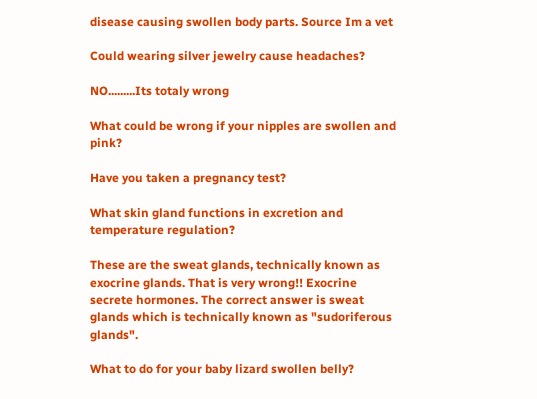disease causing swollen body parts. Source Im a vet

Could wearing silver jewelry cause headaches?

NO.........Its totaly wrong

What could be wrong if your nipples are swollen and pink?

Have you taken a pregnancy test?

What skin gland functions in excretion and temperature regulation?

These are the sweat glands, technically known as exocrine glands. That is very wrong!! Exocrine secrete hormones. The correct answer is sweat glands which is technically known as "sudoriferous glands".

What to do for your baby lizard swollen belly?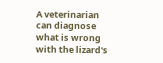A veterinarian can diagnose what is wrong with the lizard's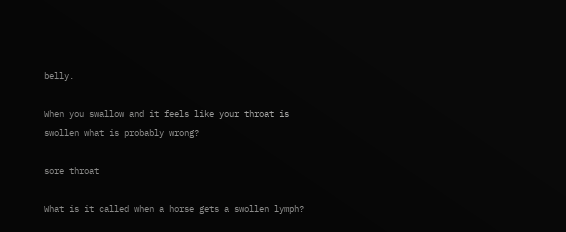belly.

When you swallow and it feels like your throat is swollen what is probably wrong?

sore throat

What is it called when a horse gets a swollen lymph?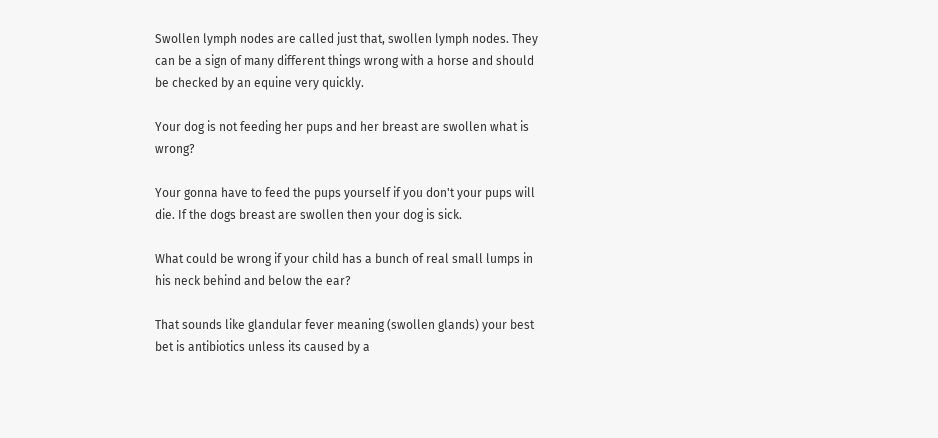Swollen lymph nodes are called just that, swollen lymph nodes. They can be a sign of many different things wrong with a horse and should be checked by an equine very quickly.

Your dog is not feeding her pups and her breast are swollen what is wrong?

Your gonna have to feed the pups yourself if you don't your pups will die. If the dogs breast are swollen then your dog is sick.

What could be wrong if your child has a bunch of real small lumps in his neck behind and below the ear?

That sounds like glandular fever meaning (swollen glands) your best bet is antibiotics unless its caused by a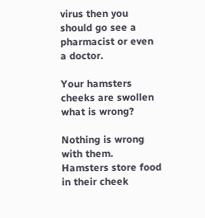virus then you should go see a pharmacist or even a doctor.

Your hamsters cheeks are swollen what is wrong?

Nothing is wrong with them. Hamsters store food in their cheek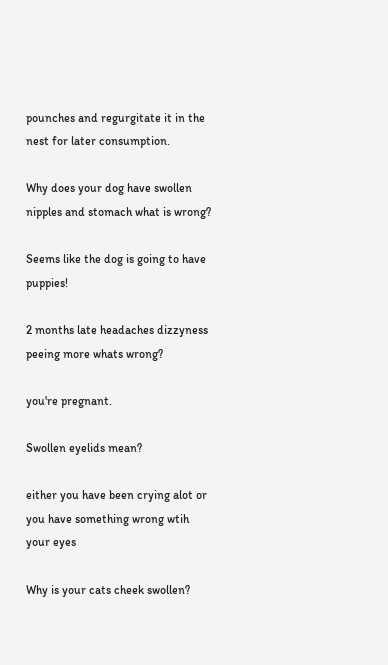pounches and regurgitate it in the nest for later consumption.

Why does your dog have swollen nipples and stomach what is wrong?

Seems like the dog is going to have puppies!

2 months late headaches dizzyness peeing more whats wrong?

you're pregnant.

Swollen eyelids mean?

either you have been crying alot or you have something wrong wtih your eyes

Why is your cats cheek swollen?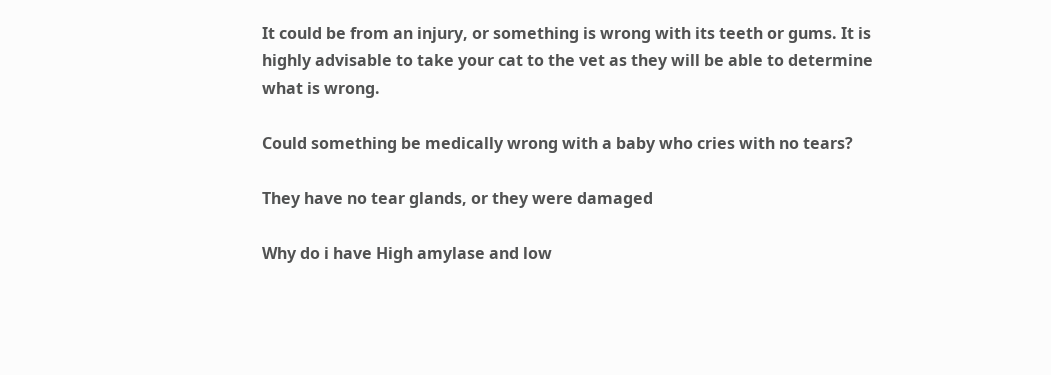It could be from an injury, or something is wrong with its teeth or gums. It is highly advisable to take your cat to the vet as they will be able to determine what is wrong.

Could something be medically wrong with a baby who cries with no tears?

They have no tear glands, or they were damaged

Why do i have High amylase and low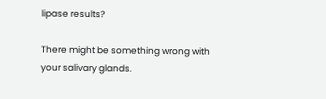lipase results?

There might be something wrong with your salivary glands.